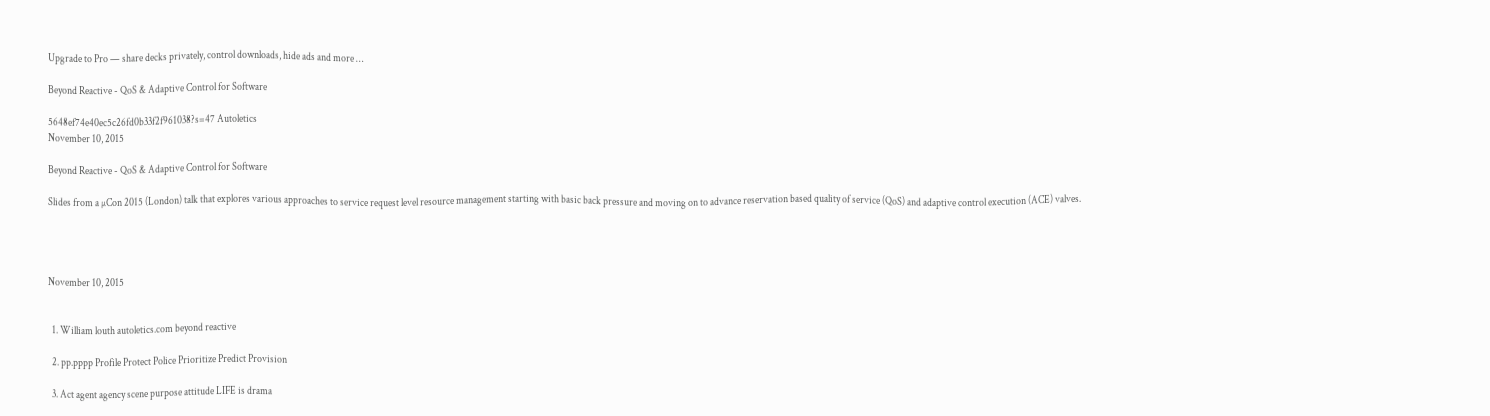Upgrade to Pro — share decks privately, control downloads, hide ads and more …

Beyond Reactive - QoS & Adaptive Control for Software

5648ef74e40ec5c26fd0b33f2f961038?s=47 Autoletics
November 10, 2015

Beyond Reactive - QoS & Adaptive Control for Software

Slides from a µCon 2015 (London) talk that explores various approaches to service request level resource management starting with basic back pressure and moving on to advance reservation based quality of service (QoS) and adaptive control execution (ACE) valves.




November 10, 2015


  1. William louth autoletics.com beyond reactive

  2. pp.pppp Profile Protect Police Prioritize Predict Provision

  3. Act agent agency scene purpose attitude LIFE is drama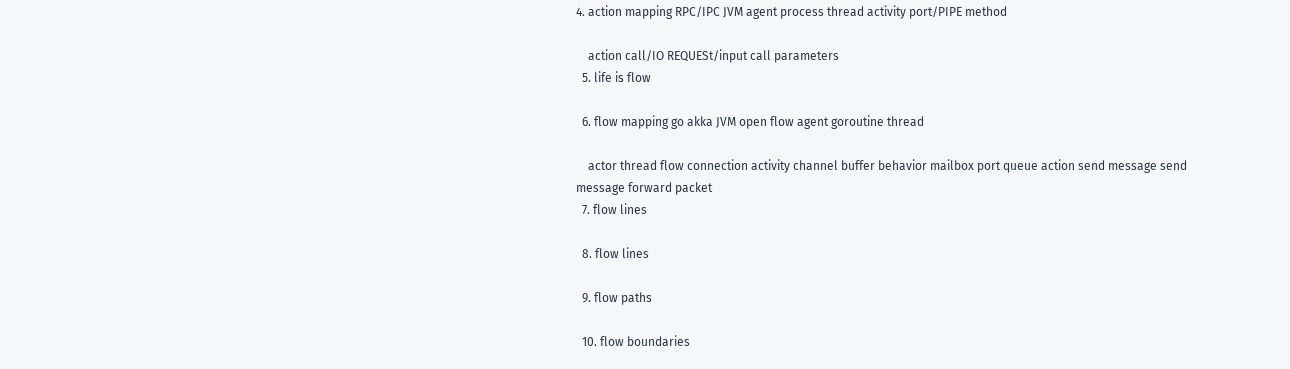4. action mapping RPC/IPC JVM agent process thread activity port/PIPE method

    action call/IO REQUESt/input call parameters
  5. life is flow

  6. flow mapping go akka JVM open flow agent goroutine thread

    actor thread flow connection activity channel buffer behavior mailbox port queue action send message send message forward packet
  7. flow lines

  8. flow lines

  9. flow paths

  10. flow boundaries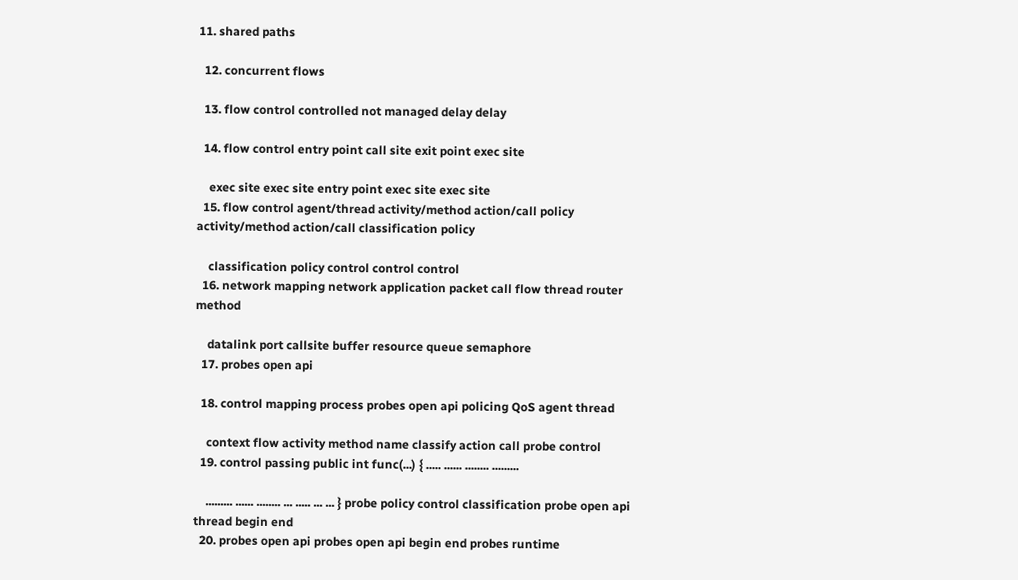11. shared paths

  12. concurrent flows

  13. flow control controlled not managed delay delay

  14. flow control entry point call site exit point exec site

    exec site exec site entry point exec site exec site
  15. flow control agent/thread activity/method action/call policy activity/method action/call classification policy

    classification policy control control control
  16. network mapping network application packet call flow thread router method

    datalink port callsite buffer resource queue semaphore
  17. probes open api

  18. control mapping process probes open api policing QoS agent thread

    context flow activity method name classify action call probe control
  19. control passing public int func(...) { ..... ...... ........ .........

    ......... ...... ........ ... ..... ... ... } probe policy control classification probe open api thread begin end
  20. probes open api probes open api begin end probes runtime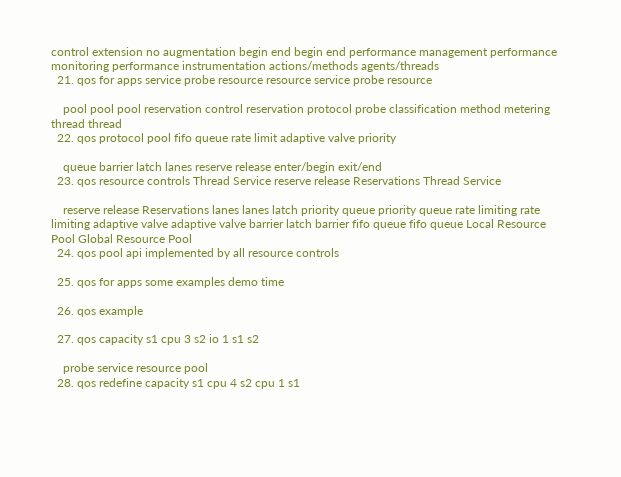control extension no augmentation begin end begin end performance management performance monitoring performance instrumentation actions/methods agents/threads
  21. qos for apps service probe resource resource service probe resource

    pool pool pool reservation control reservation protocol probe classification method metering thread thread
  22. qos protocol pool fifo queue rate limit adaptive valve priority

    queue barrier latch lanes reserve release enter/begin exit/end
  23. qos resource controls Thread Service reserve release Reservations Thread Service

    reserve release Reservations lanes lanes latch priority queue priority queue rate limiting rate limiting adaptive valve adaptive valve barrier latch barrier fifo queue fifo queue Local Resource Pool Global Resource Pool
  24. qos pool api implemented by all resource controls

  25. qos for apps some examples demo time

  26. qos example

  27. qos capacity s1 cpu 3 s2 io 1 s1 s2

    probe service resource pool
  28. qos redefine capacity s1 cpu 4 s2 cpu 1 s1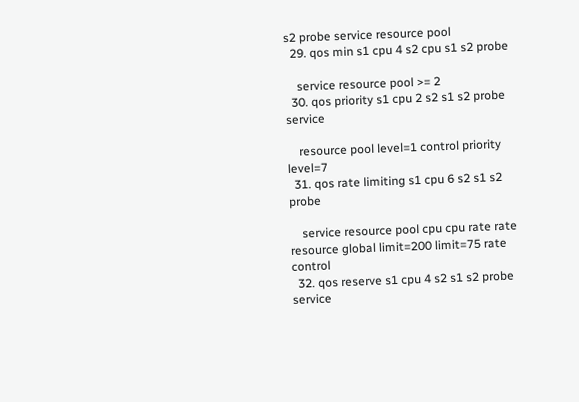s2 probe service resource pool
  29. qos min s1 cpu 4 s2 cpu s1 s2 probe

    service resource pool >= 2
  30. qos priority s1 cpu 2 s2 s1 s2 probe service

    resource pool level=1 control priority level=7
  31. qos rate limiting s1 cpu 6 s2 s1 s2 probe

    service resource pool cpu cpu rate rate resource global limit=200 limit=75 rate control
  32. qos reserve s1 cpu 4 s2 s1 s2 probe service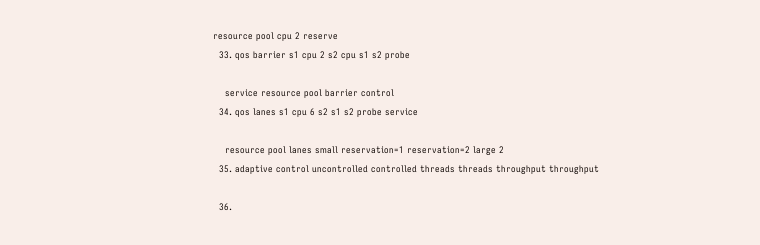resource pool cpu 2 reserve
  33. qos barrier s1 cpu 2 s2 cpu s1 s2 probe

    service resource pool barrier control
  34. qos lanes s1 cpu 6 s2 s1 s2 probe service

    resource pool lanes small reservation=1 reservation=2 large 2
  35. adaptive control uncontrolled controlled threads threads throughput throughput

  36.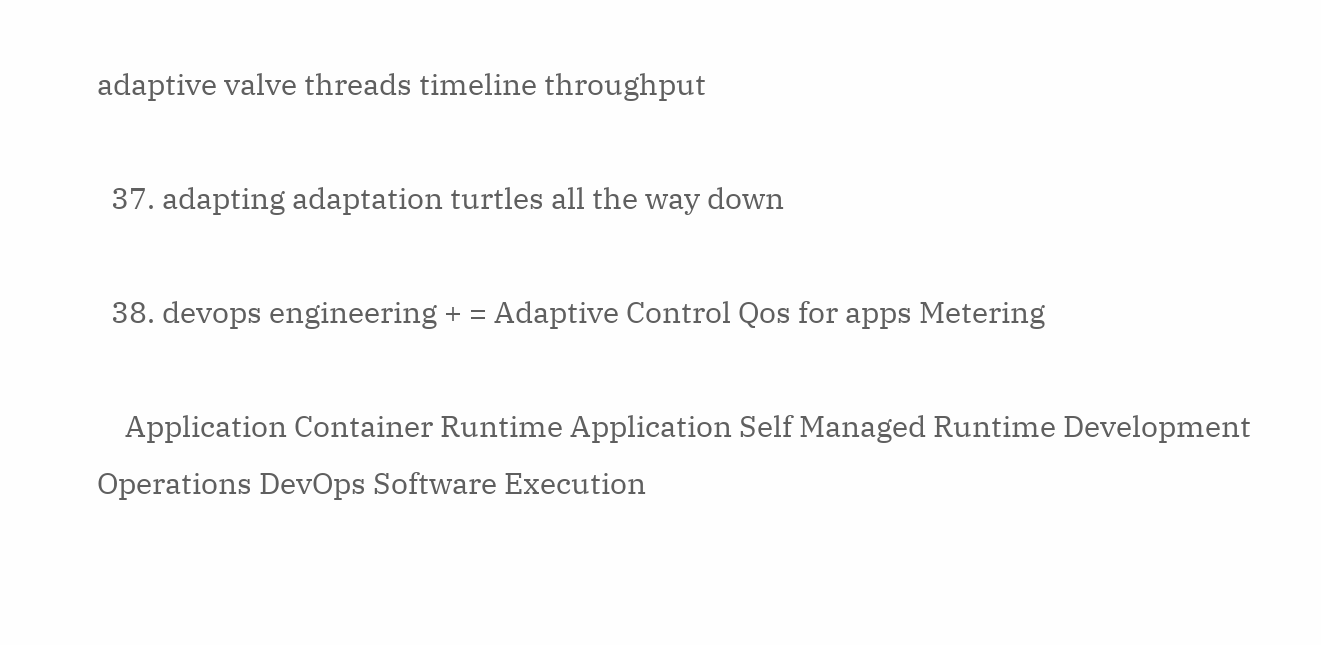adaptive valve threads timeline throughput

  37. adapting adaptation turtles all the way down

  38. devops engineering + = Adaptive Control Qos for apps Metering

    Application Container Runtime Application Self Managed Runtime Development Operations DevOps Software Execution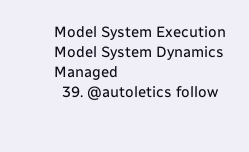Model System Execution Model System Dynamics Managed
  39. @autoletics follow